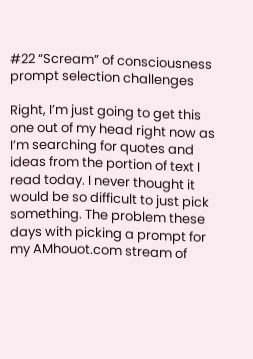#22 “Scream” of consciousness prompt selection challenges

Right, I’m just going to get this one out of my head right now as I’m searching for quotes and ideas from the portion of text I read today. I never thought it would be so difficult to just pick something. The problem these days with picking a prompt for my AMhouot.com stream of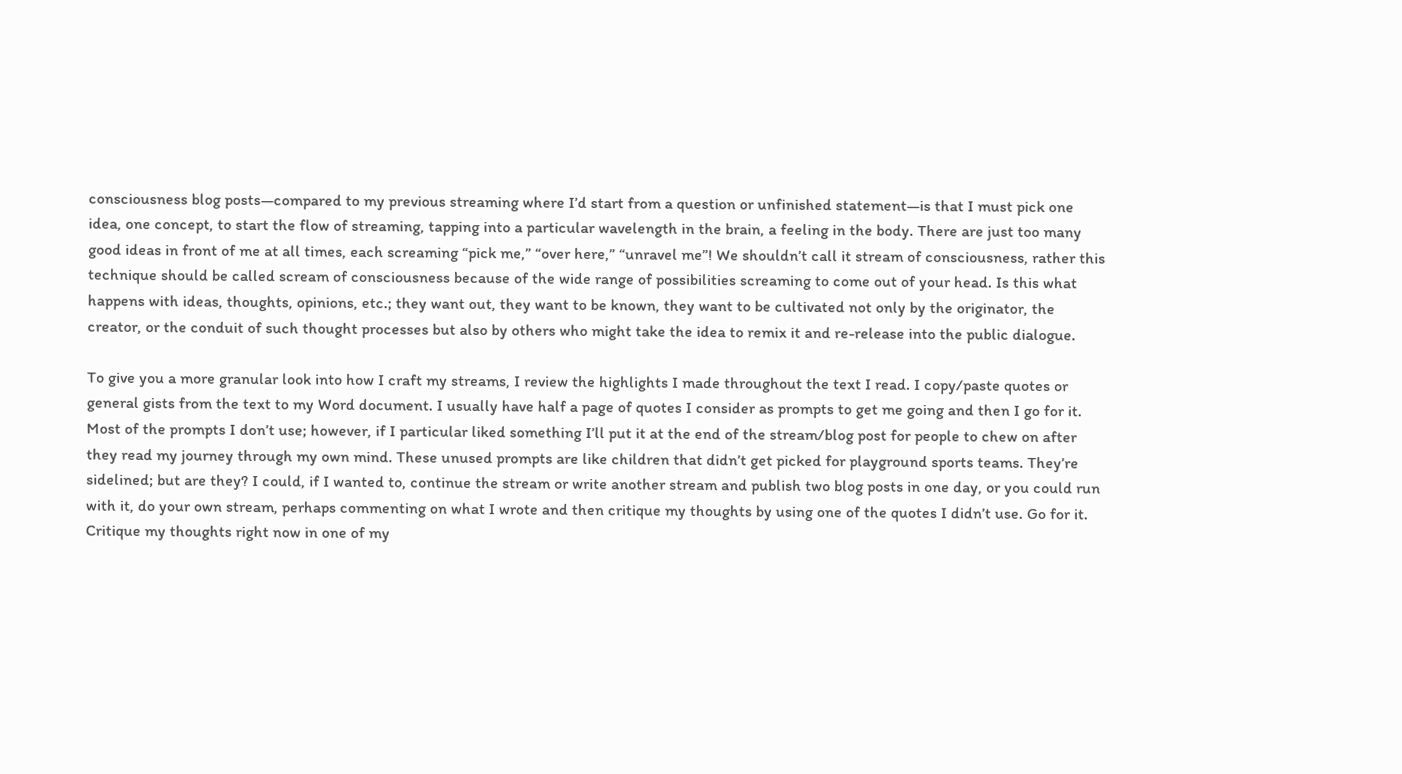consciousness blog posts—compared to my previous streaming where I’d start from a question or unfinished statement—is that I must pick one idea, one concept, to start the flow of streaming, tapping into a particular wavelength in the brain, a feeling in the body. There are just too many good ideas in front of me at all times, each screaming “pick me,” “over here,” “unravel me”! We shouldn’t call it stream of consciousness, rather this technique should be called scream of consciousness because of the wide range of possibilities screaming to come out of your head. Is this what happens with ideas, thoughts, opinions, etc.; they want out, they want to be known, they want to be cultivated not only by the originator, the creator, or the conduit of such thought processes but also by others who might take the idea to remix it and re-release into the public dialogue.

To give you a more granular look into how I craft my streams, I review the highlights I made throughout the text I read. I copy/paste quotes or general gists from the text to my Word document. I usually have half a page of quotes I consider as prompts to get me going and then I go for it. Most of the prompts I don’t use; however, if I particular liked something I’ll put it at the end of the stream/blog post for people to chew on after they read my journey through my own mind. These unused prompts are like children that didn’t get picked for playground sports teams. They’re sidelined; but are they? I could, if I wanted to, continue the stream or write another stream and publish two blog posts in one day, or you could run with it, do your own stream, perhaps commenting on what I wrote and then critique my thoughts by using one of the quotes I didn’t use. Go for it. Critique my thoughts right now in one of my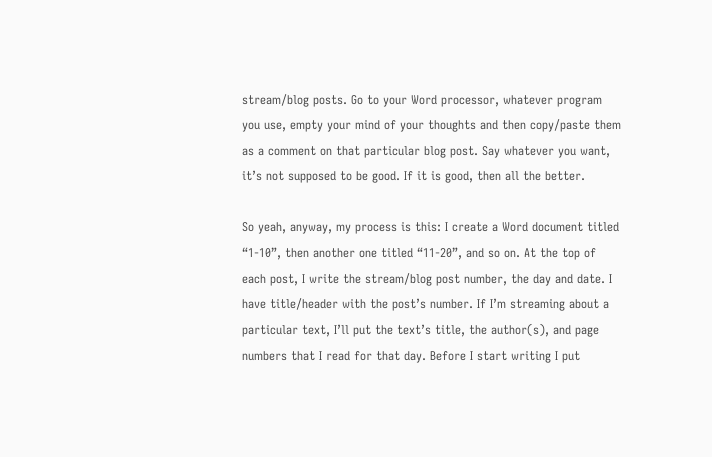stream/blog posts. Go to your Word processor, whatever program you use, empty your mind of your thoughts and then copy/paste them as a comment on that particular blog post. Say whatever you want, it’s not supposed to be good. If it is good, then all the better.

So yeah, anyway, my process is this: I create a Word document titled “1-10”, then another one titled “11-20”, and so on. At the top of each post, I write the stream/blog post number, the day and date. I have title/header with the post’s number. If I’m streaming about a particular text, I’ll put the text’s title, the author(s), and page numbers that I read for that day. Before I start writing I put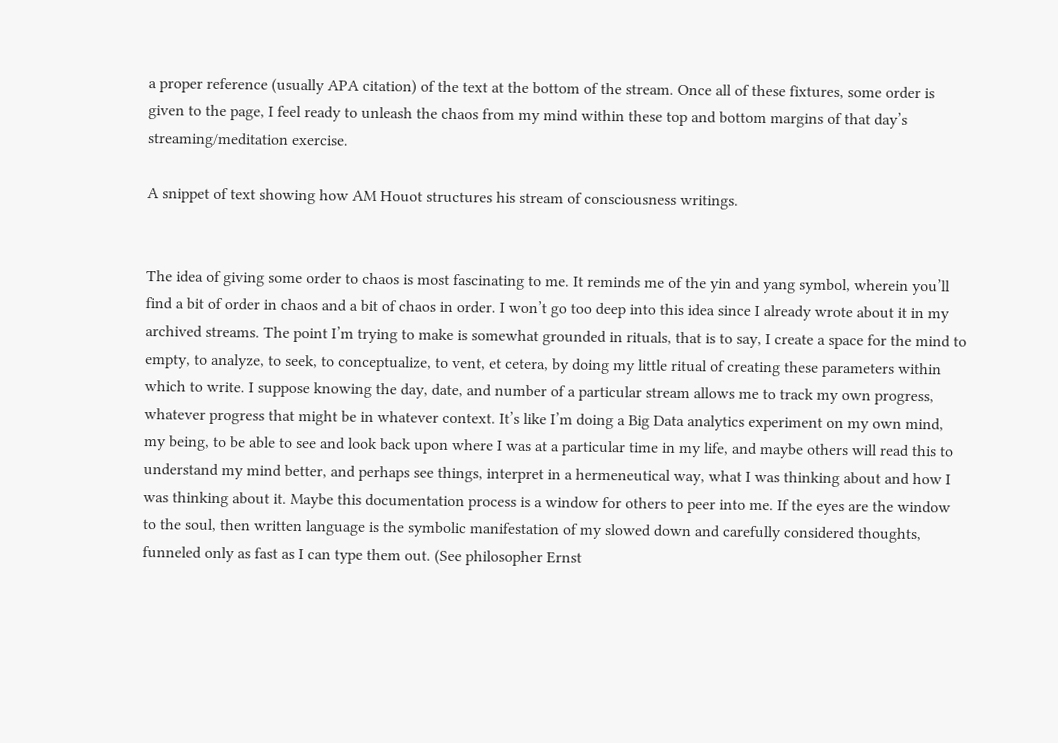a proper reference (usually APA citation) of the text at the bottom of the stream. Once all of these fixtures, some order is given to the page, I feel ready to unleash the chaos from my mind within these top and bottom margins of that day’s streaming/meditation exercise.

A snippet of text showing how AM Houot structures his stream of consciousness writings.


The idea of giving some order to chaos is most fascinating to me. It reminds me of the yin and yang symbol, wherein you’ll find a bit of order in chaos and a bit of chaos in order. I won’t go too deep into this idea since I already wrote about it in my archived streams. The point I’m trying to make is somewhat grounded in rituals, that is to say, I create a space for the mind to empty, to analyze, to seek, to conceptualize, to vent, et cetera, by doing my little ritual of creating these parameters within which to write. I suppose knowing the day, date, and number of a particular stream allows me to track my own progress, whatever progress that might be in whatever context. It’s like I’m doing a Big Data analytics experiment on my own mind, my being, to be able to see and look back upon where I was at a particular time in my life, and maybe others will read this to understand my mind better, and perhaps see things, interpret in a hermeneutical way, what I was thinking about and how I was thinking about it. Maybe this documentation process is a window for others to peer into me. If the eyes are the window to the soul, then written language is the symbolic manifestation of my slowed down and carefully considered thoughts, funneled only as fast as I can type them out. (See philosopher Ernst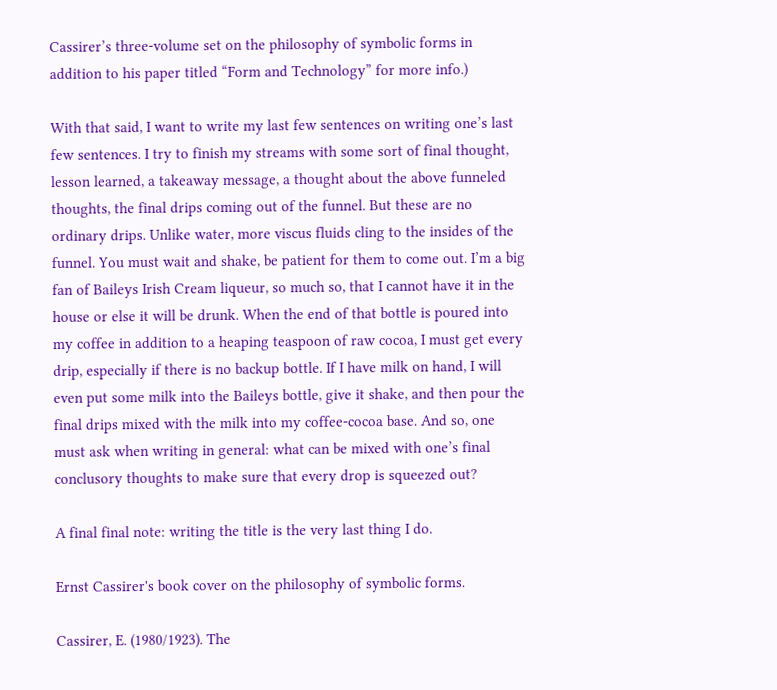Cassirer’s three-volume set on the philosophy of symbolic forms in addition to his paper titled “Form and Technology” for more info.)

With that said, I want to write my last few sentences on writing one’s last few sentences. I try to finish my streams with some sort of final thought, lesson learned, a takeaway message, a thought about the above funneled thoughts, the final drips coming out of the funnel. But these are no ordinary drips. Unlike water, more viscus fluids cling to the insides of the funnel. You must wait and shake, be patient for them to come out. I’m a big fan of Baileys Irish Cream liqueur, so much so, that I cannot have it in the house or else it will be drunk. When the end of that bottle is poured into my coffee in addition to a heaping teaspoon of raw cocoa, I must get every drip, especially if there is no backup bottle. If I have milk on hand, I will even put some milk into the Baileys bottle, give it shake, and then pour the final drips mixed with the milk into my coffee-cocoa base. And so, one must ask when writing in general: what can be mixed with one’s final conclusory thoughts to make sure that every drop is squeezed out?

A final final note: writing the title is the very last thing I do.

Ernst Cassirer's book cover on the philosophy of symbolic forms.

Cassirer, E. (1980/1923). The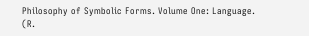Philosophy of Symbolic Forms. Volume One: Language. (R.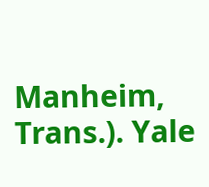Manheim, Trans.). Yale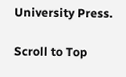University Press.

Scroll to Top